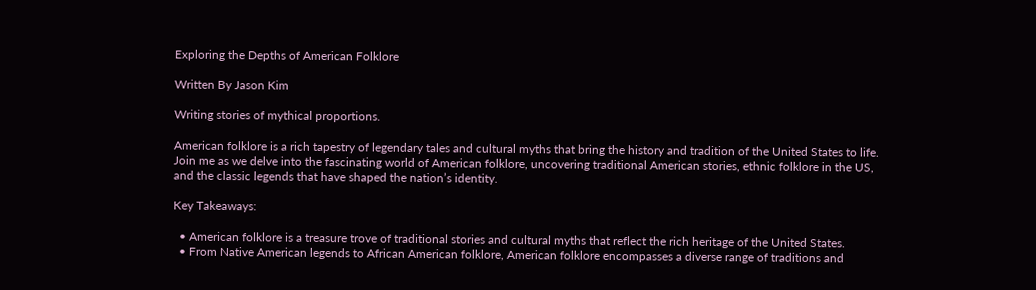Exploring the Depths of American Folklore

Written By Jason Kim

Writing stories of mythical proportions.

American folklore is a rich tapestry of legendary tales and cultural myths that bring the history and tradition of the United States to life. Join me as we delve into the fascinating world of American folklore, uncovering traditional American stories, ethnic folklore in the US, and the classic legends that have shaped the nation’s identity.

Key Takeaways:

  • American folklore is a treasure trove of traditional stories and cultural myths that reflect the rich heritage of the United States.
  • From Native American legends to African American folklore, American folklore encompasses a diverse range of traditions and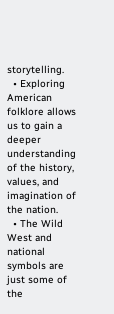storytelling.
  • Exploring American folklore allows us to gain a deeper understanding of the history, values, and imagination of the nation.
  • The Wild West and national symbols are just some of the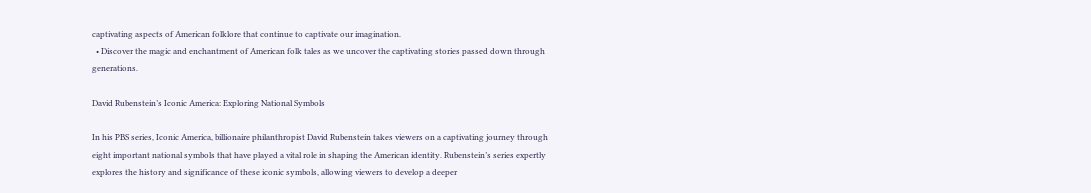captivating aspects of American folklore that continue to captivate our imagination.
  • Discover the magic and enchantment of American folk tales as we uncover the captivating stories passed down through generations.

David Rubenstein’s Iconic America: Exploring National Symbols

In his PBS series, Iconic America, billionaire philanthropist David Rubenstein takes viewers on a captivating journey through eight important national symbols that have played a vital role in shaping the American identity. Rubenstein’s series expertly explores the history and significance of these iconic symbols, allowing viewers to develop a deeper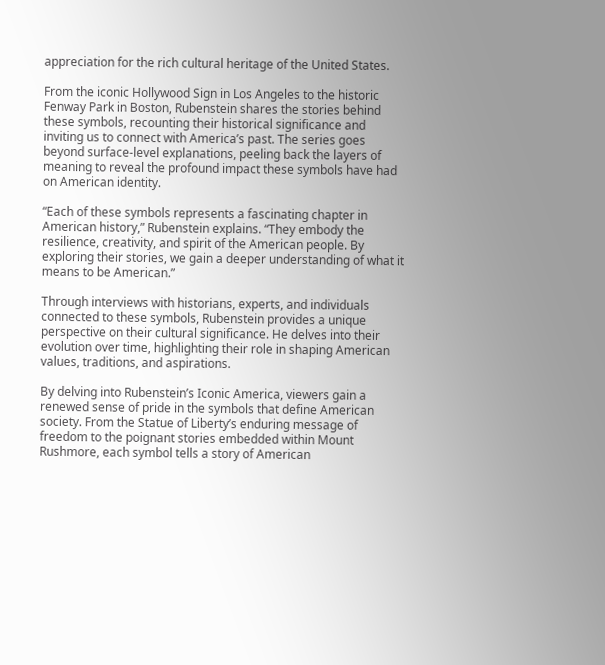appreciation for the rich cultural heritage of the United States.

From the iconic Hollywood Sign in Los Angeles to the historic Fenway Park in Boston, Rubenstein shares the stories behind these symbols, recounting their historical significance and inviting us to connect with America’s past. The series goes beyond surface-level explanations, peeling back the layers of meaning to reveal the profound impact these symbols have had on American identity.

“Each of these symbols represents a fascinating chapter in American history,” Rubenstein explains. “They embody the resilience, creativity, and spirit of the American people. By exploring their stories, we gain a deeper understanding of what it means to be American.”

Through interviews with historians, experts, and individuals connected to these symbols, Rubenstein provides a unique perspective on their cultural significance. He delves into their evolution over time, highlighting their role in shaping American values, traditions, and aspirations.

By delving into Rubenstein’s Iconic America, viewers gain a renewed sense of pride in the symbols that define American society. From the Statue of Liberty’s enduring message of freedom to the poignant stories embedded within Mount Rushmore, each symbol tells a story of American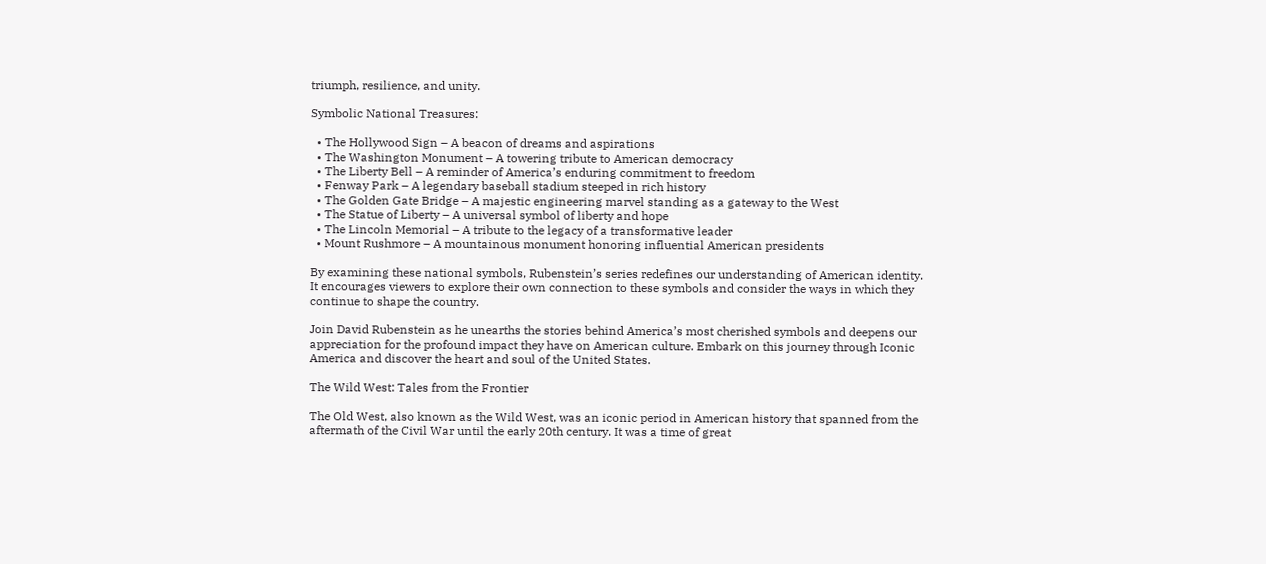triumph, resilience, and unity.

Symbolic National Treasures:

  • The Hollywood Sign – A beacon of dreams and aspirations
  • The Washington Monument – A towering tribute to American democracy
  • The Liberty Bell – A reminder of America’s enduring commitment to freedom
  • Fenway Park – A legendary baseball stadium steeped in rich history
  • The Golden Gate Bridge – A majestic engineering marvel standing as a gateway to the West
  • The Statue of Liberty – A universal symbol of liberty and hope
  • The Lincoln Memorial – A tribute to the legacy of a transformative leader
  • Mount Rushmore – A mountainous monument honoring influential American presidents

By examining these national symbols, Rubenstein’s series redefines our understanding of American identity. It encourages viewers to explore their own connection to these symbols and consider the ways in which they continue to shape the country.

Join David Rubenstein as he unearths the stories behind America’s most cherished symbols and deepens our appreciation for the profound impact they have on American culture. Embark on this journey through Iconic America and discover the heart and soul of the United States.

The Wild West: Tales from the Frontier

The Old West, also known as the Wild West, was an iconic period in American history that spanned from the aftermath of the Civil War until the early 20th century. It was a time of great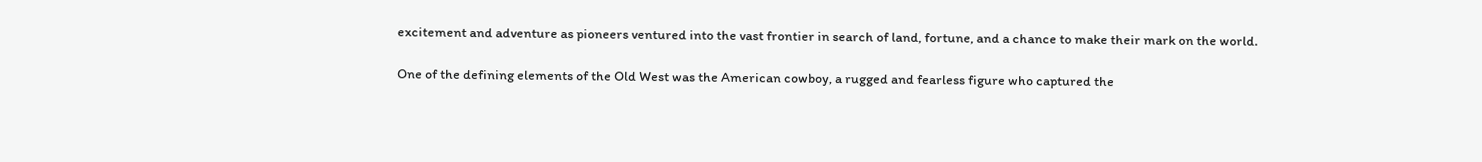excitement and adventure as pioneers ventured into the vast frontier in search of land, fortune, and a chance to make their mark on the world.

One of the defining elements of the Old West was the American cowboy, a rugged and fearless figure who captured the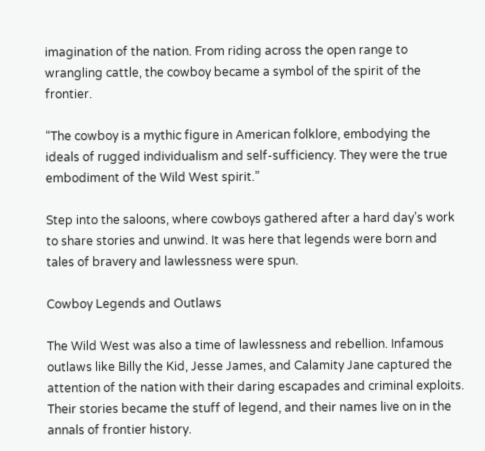imagination of the nation. From riding across the open range to wrangling cattle, the cowboy became a symbol of the spirit of the frontier.

“The cowboy is a mythic figure in American folklore, embodying the ideals of rugged individualism and self-sufficiency. They were the true embodiment of the Wild West spirit.”

Step into the saloons, where cowboys gathered after a hard day’s work to share stories and unwind. It was here that legends were born and tales of bravery and lawlessness were spun.

Cowboy Legends and Outlaws

The Wild West was also a time of lawlessness and rebellion. Infamous outlaws like Billy the Kid, Jesse James, and Calamity Jane captured the attention of the nation with their daring escapades and criminal exploits. Their stories became the stuff of legend, and their names live on in the annals of frontier history.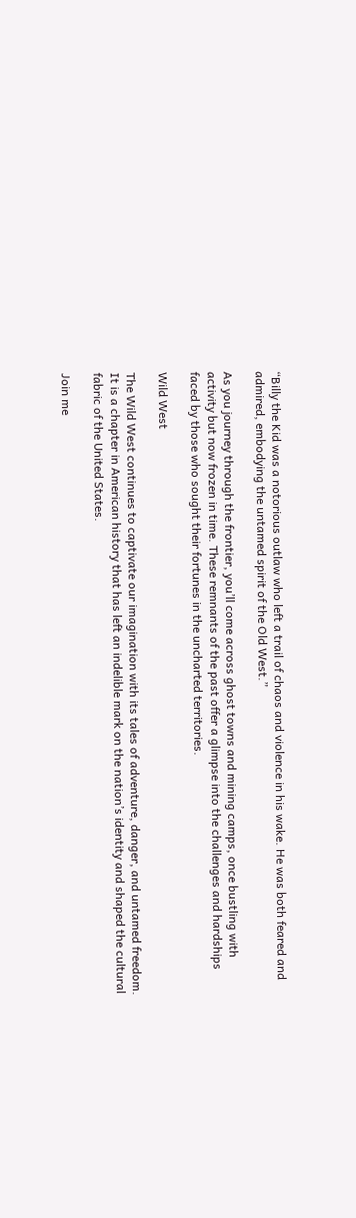“Billy the Kid was a notorious outlaw who left a trail of chaos and violence in his wake. He was both feared and admired, embodying the untamed spirit of the Old West.”

As you journey through the frontier, you’ll come across ghost towns and mining camps, once bustling with activity but now frozen in time. These remnants of the past offer a glimpse into the challenges and hardships faced by those who sought their fortunes in the uncharted territories.

Wild West

The Wild West continues to captivate our imagination with its tales of adventure, danger, and untamed freedom. It is a chapter in American history that has left an indelible mark on the nation’s identity and shaped the cultural fabric of the United States.

Join me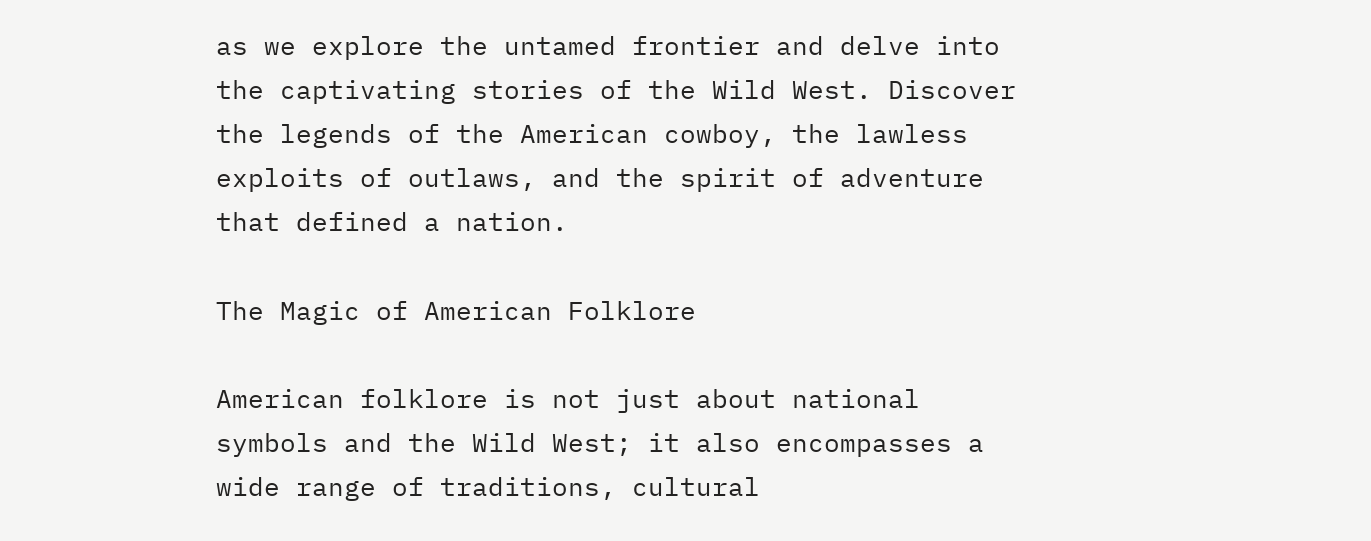as we explore the untamed frontier and delve into the captivating stories of the Wild West. Discover the legends of the American cowboy, the lawless exploits of outlaws, and the spirit of adventure that defined a nation.

The Magic of American Folklore

American folklore is not just about national symbols and the Wild West; it also encompasses a wide range of traditions, cultural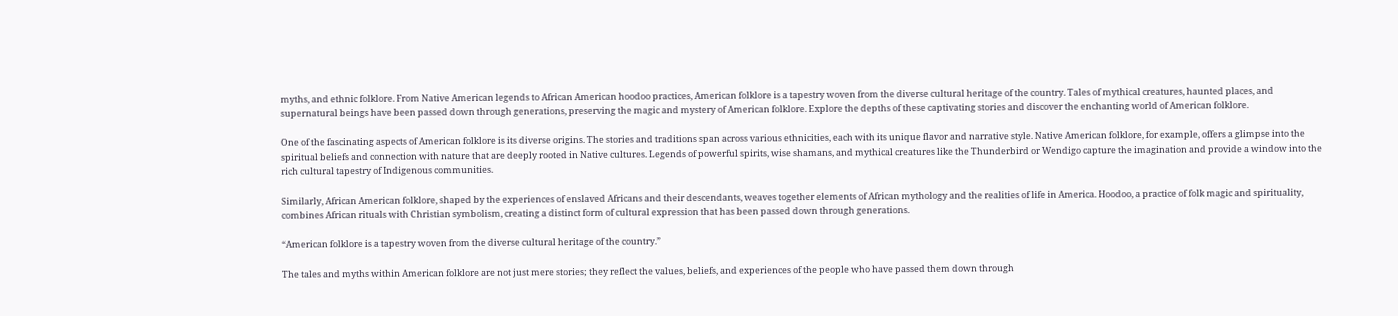myths, and ethnic folklore. From Native American legends to African American hoodoo practices, American folklore is a tapestry woven from the diverse cultural heritage of the country. Tales of mythical creatures, haunted places, and supernatural beings have been passed down through generations, preserving the magic and mystery of American folklore. Explore the depths of these captivating stories and discover the enchanting world of American folklore.

One of the fascinating aspects of American folklore is its diverse origins. The stories and traditions span across various ethnicities, each with its unique flavor and narrative style. Native American folklore, for example, offers a glimpse into the spiritual beliefs and connection with nature that are deeply rooted in Native cultures. Legends of powerful spirits, wise shamans, and mythical creatures like the Thunderbird or Wendigo capture the imagination and provide a window into the rich cultural tapestry of Indigenous communities.

Similarly, African American folklore, shaped by the experiences of enslaved Africans and their descendants, weaves together elements of African mythology and the realities of life in America. Hoodoo, a practice of folk magic and spirituality, combines African rituals with Christian symbolism, creating a distinct form of cultural expression that has been passed down through generations.

“American folklore is a tapestry woven from the diverse cultural heritage of the country.”

The tales and myths within American folklore are not just mere stories; they reflect the values, beliefs, and experiences of the people who have passed them down through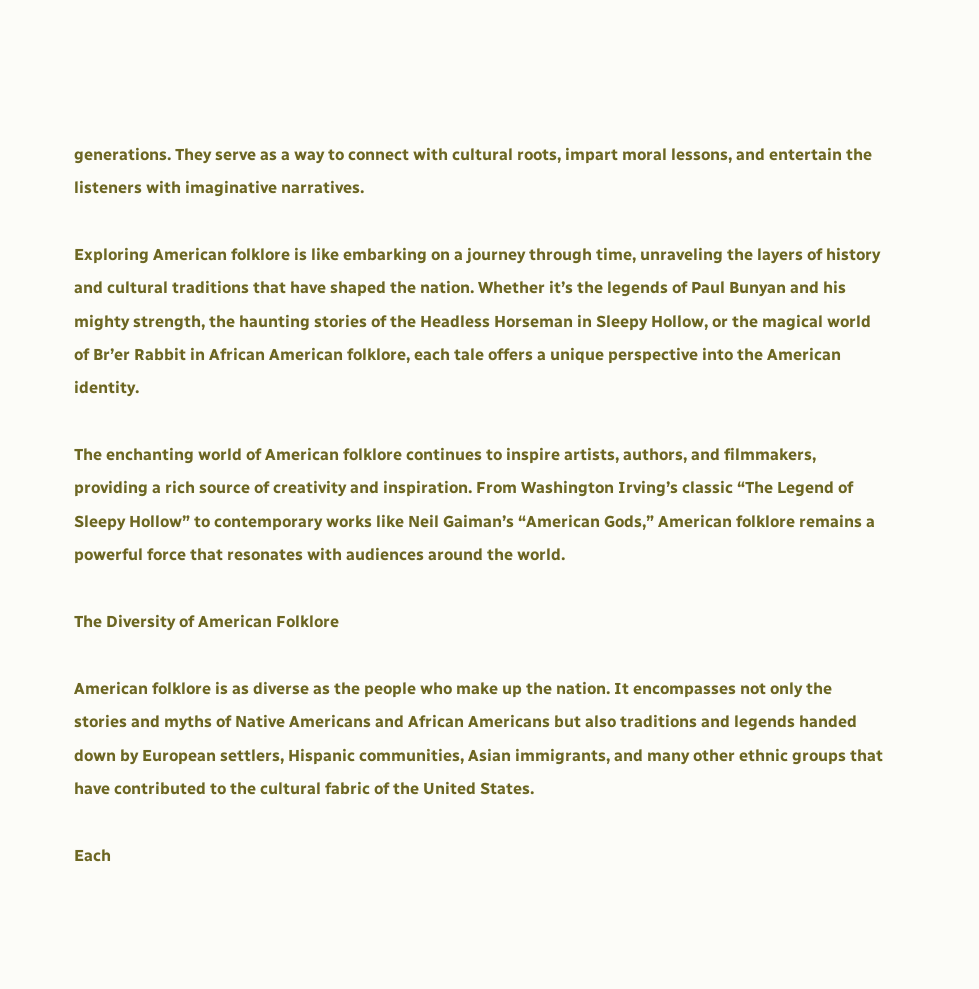generations. They serve as a way to connect with cultural roots, impart moral lessons, and entertain the listeners with imaginative narratives.

Exploring American folklore is like embarking on a journey through time, unraveling the layers of history and cultural traditions that have shaped the nation. Whether it’s the legends of Paul Bunyan and his mighty strength, the haunting stories of the Headless Horseman in Sleepy Hollow, or the magical world of Br’er Rabbit in African American folklore, each tale offers a unique perspective into the American identity.

The enchanting world of American folklore continues to inspire artists, authors, and filmmakers, providing a rich source of creativity and inspiration. From Washington Irving’s classic “The Legend of Sleepy Hollow” to contemporary works like Neil Gaiman’s “American Gods,” American folklore remains a powerful force that resonates with audiences around the world.

The Diversity of American Folklore

American folklore is as diverse as the people who make up the nation. It encompasses not only the stories and myths of Native Americans and African Americans but also traditions and legends handed down by European settlers, Hispanic communities, Asian immigrants, and many other ethnic groups that have contributed to the cultural fabric of the United States.

Each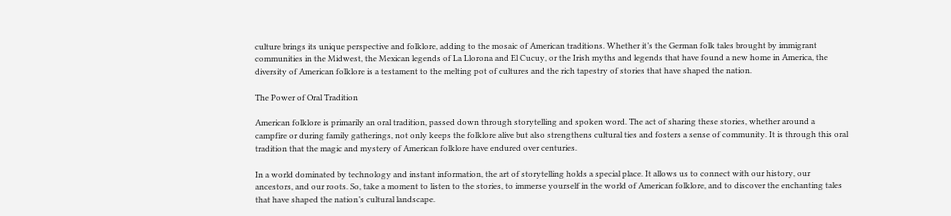culture brings its unique perspective and folklore, adding to the mosaic of American traditions. Whether it’s the German folk tales brought by immigrant communities in the Midwest, the Mexican legends of La Llorona and El Cucuy, or the Irish myths and legends that have found a new home in America, the diversity of American folklore is a testament to the melting pot of cultures and the rich tapestry of stories that have shaped the nation.

The Power of Oral Tradition

American folklore is primarily an oral tradition, passed down through storytelling and spoken word. The act of sharing these stories, whether around a campfire or during family gatherings, not only keeps the folklore alive but also strengthens cultural ties and fosters a sense of community. It is through this oral tradition that the magic and mystery of American folklore have endured over centuries.

In a world dominated by technology and instant information, the art of storytelling holds a special place. It allows us to connect with our history, our ancestors, and our roots. So, take a moment to listen to the stories, to immerse yourself in the world of American folklore, and to discover the enchanting tales that have shaped the nation’s cultural landscape.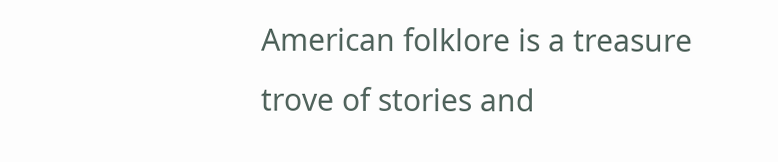American folklore is a treasure trove of stories and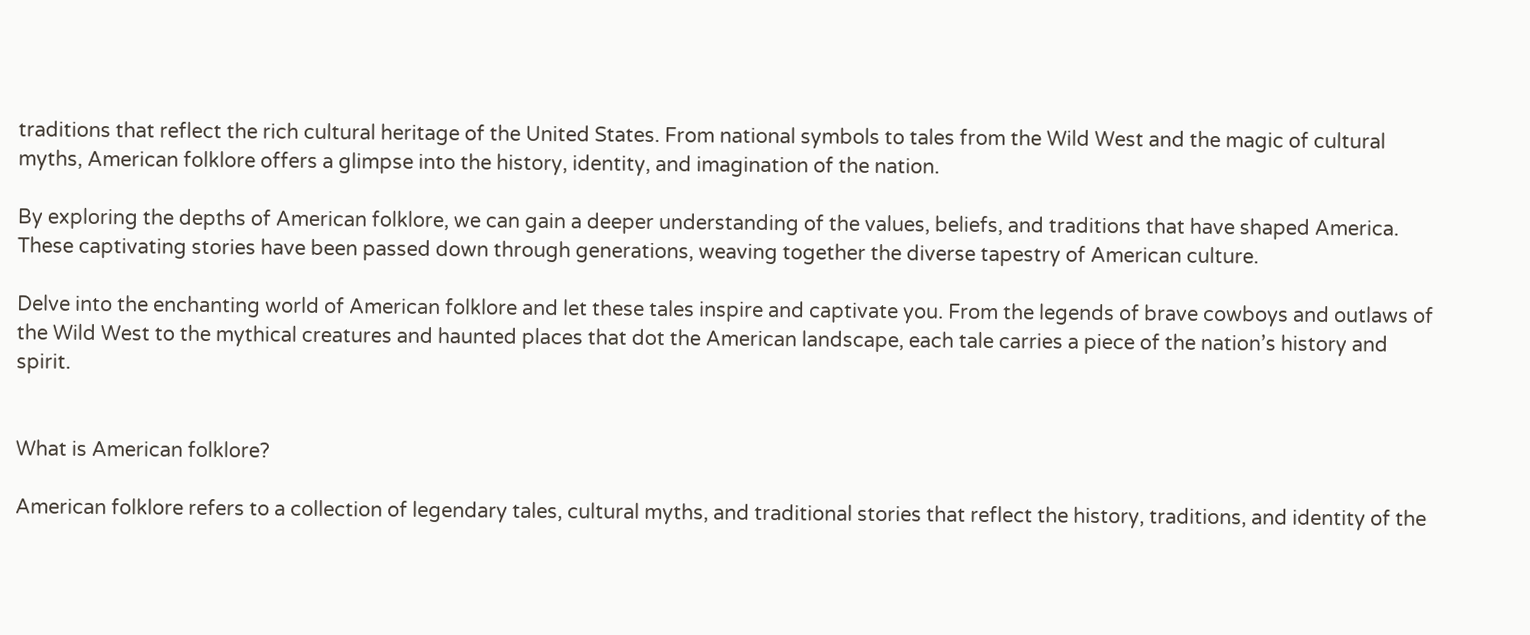traditions that reflect the rich cultural heritage of the United States. From national symbols to tales from the Wild West and the magic of cultural myths, American folklore offers a glimpse into the history, identity, and imagination of the nation.

By exploring the depths of American folklore, we can gain a deeper understanding of the values, beliefs, and traditions that have shaped America. These captivating stories have been passed down through generations, weaving together the diverse tapestry of American culture.

Delve into the enchanting world of American folklore and let these tales inspire and captivate you. From the legends of brave cowboys and outlaws of the Wild West to the mythical creatures and haunted places that dot the American landscape, each tale carries a piece of the nation’s history and spirit.


What is American folklore?

American folklore refers to a collection of legendary tales, cultural myths, and traditional stories that reflect the history, traditions, and identity of the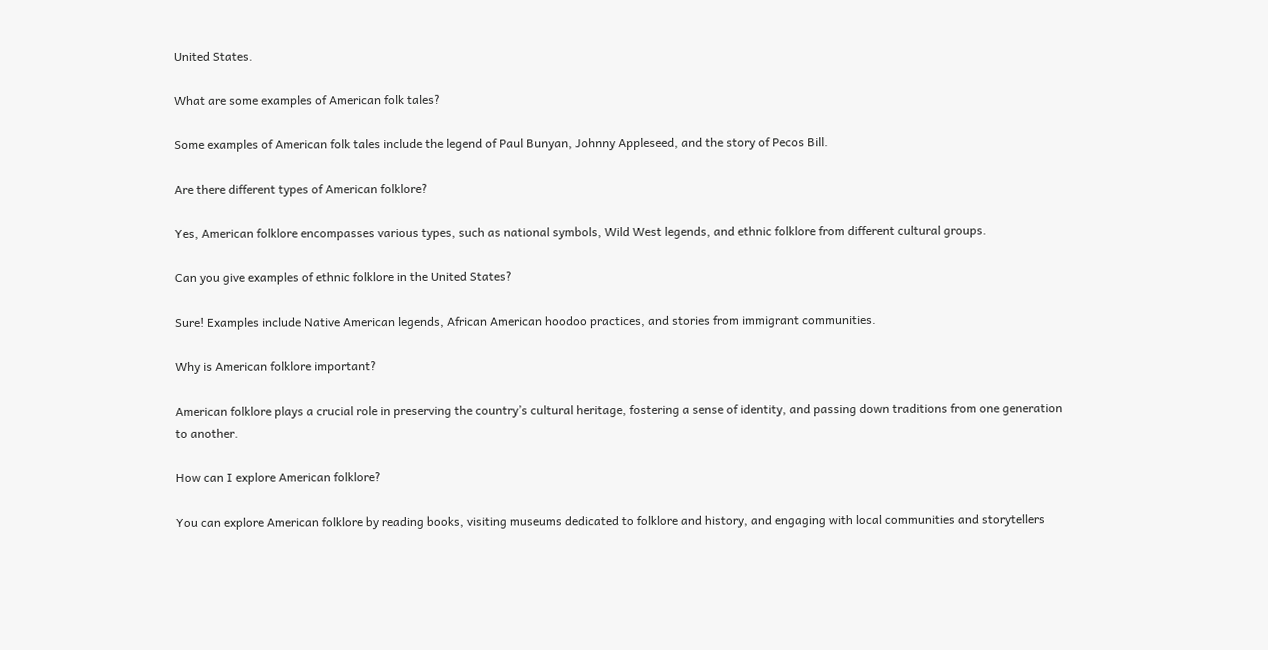United States.

What are some examples of American folk tales?

Some examples of American folk tales include the legend of Paul Bunyan, Johnny Appleseed, and the story of Pecos Bill.

Are there different types of American folklore?

Yes, American folklore encompasses various types, such as national symbols, Wild West legends, and ethnic folklore from different cultural groups.

Can you give examples of ethnic folklore in the United States?

Sure! Examples include Native American legends, African American hoodoo practices, and stories from immigrant communities.

Why is American folklore important?

American folklore plays a crucial role in preserving the country’s cultural heritage, fostering a sense of identity, and passing down traditions from one generation to another.

How can I explore American folklore?

You can explore American folklore by reading books, visiting museums dedicated to folklore and history, and engaging with local communities and storytellers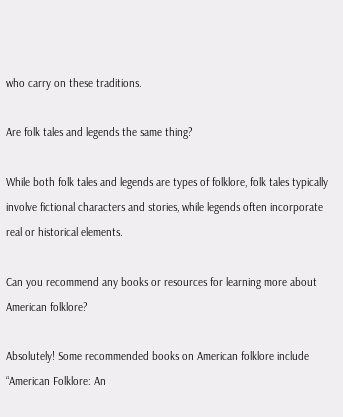who carry on these traditions.

Are folk tales and legends the same thing?

While both folk tales and legends are types of folklore, folk tales typically involve fictional characters and stories, while legends often incorporate real or historical elements.

Can you recommend any books or resources for learning more about American folklore?

Absolutely! Some recommended books on American folklore include “American Folklore: An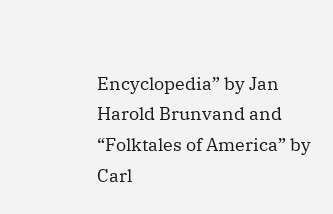Encyclopedia” by Jan Harold Brunvand and “Folktales of America” by Carl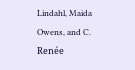Lindahl, Maida Owens, and C. Renée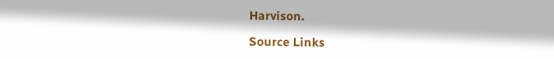Harvison.

Source Links